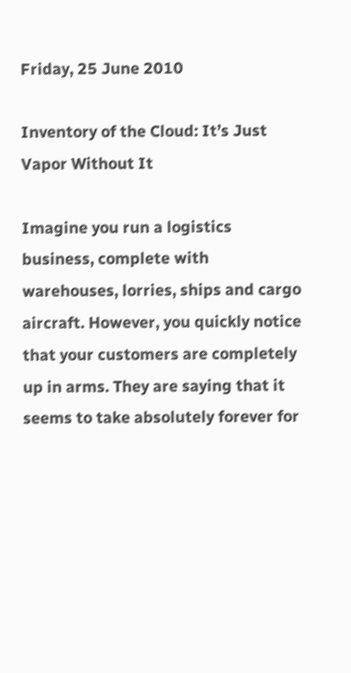Friday, 25 June 2010

Inventory of the Cloud: It’s Just Vapor Without It

Imagine you run a logistics business, complete with warehouses, lorries, ships and cargo aircraft. However, you quickly notice that your customers are completely up in arms. They are saying that it seems to take absolutely forever for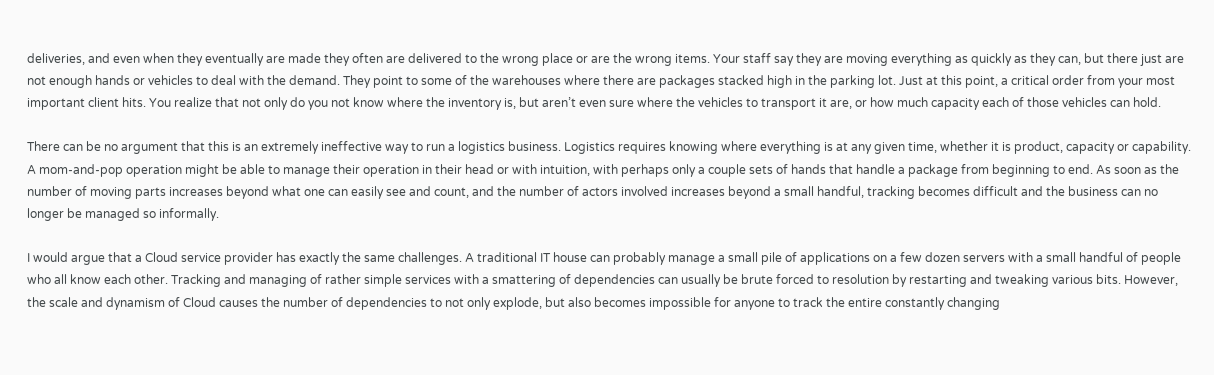deliveries, and even when they eventually are made they often are delivered to the wrong place or are the wrong items. Your staff say they are moving everything as quickly as they can, but there just are not enough hands or vehicles to deal with the demand. They point to some of the warehouses where there are packages stacked high in the parking lot. Just at this point, a critical order from your most important client hits. You realize that not only do you not know where the inventory is, but aren’t even sure where the vehicles to transport it are, or how much capacity each of those vehicles can hold.

There can be no argument that this is an extremely ineffective way to run a logistics business. Logistics requires knowing where everything is at any given time, whether it is product, capacity or capability. A mom-and-pop operation might be able to manage their operation in their head or with intuition, with perhaps only a couple sets of hands that handle a package from beginning to end. As soon as the number of moving parts increases beyond what one can easily see and count, and the number of actors involved increases beyond a small handful, tracking becomes difficult and the business can no longer be managed so informally.

I would argue that a Cloud service provider has exactly the same challenges. A traditional IT house can probably manage a small pile of applications on a few dozen servers with a small handful of people who all know each other. Tracking and managing of rather simple services with a smattering of dependencies can usually be brute forced to resolution by restarting and tweaking various bits. However, the scale and dynamism of Cloud causes the number of dependencies to not only explode, but also becomes impossible for anyone to track the entire constantly changing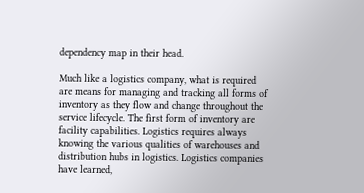dependency map in their head.

Much like a logistics company, what is required are means for managing and tracking all forms of inventory as they flow and change throughout the service lifecycle. The first form of inventory are facility capabilities. Logistics requires always knowing the various qualities of warehouses and distribution hubs in logistics. Logistics companies have learned,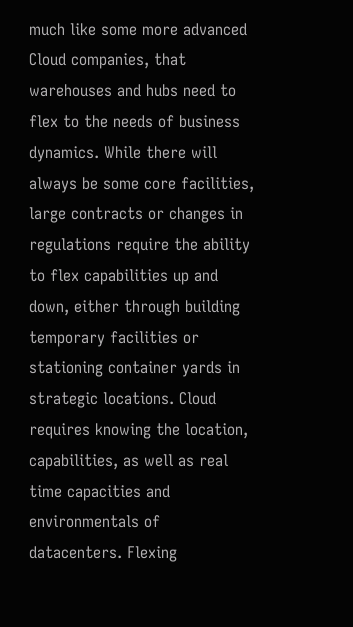much like some more advanced Cloud companies, that warehouses and hubs need to flex to the needs of business dynamics. While there will always be some core facilities, large contracts or changes in regulations require the ability to flex capabilities up and down, either through building temporary facilities or stationing container yards in strategic locations. Cloud requires knowing the location, capabilities, as well as real time capacities and environmentals of datacenters. Flexing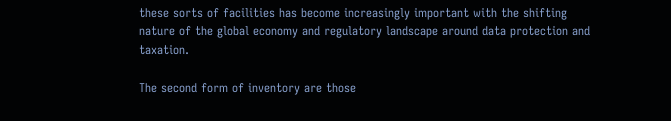these sorts of facilities has become increasingly important with the shifting nature of the global economy and regulatory landscape around data protection and taxation.

The second form of inventory are those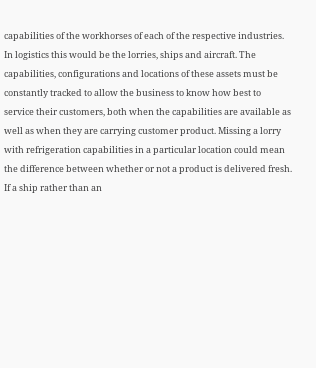capabilities of the workhorses of each of the respective industries. In logistics this would be the lorries, ships and aircraft. The capabilities, configurations and locations of these assets must be constantly tracked to allow the business to know how best to service their customers, both when the capabilities are available as well as when they are carrying customer product. Missing a lorry with refrigeration capabilities in a particular location could mean the difference between whether or not a product is delivered fresh. If a ship rather than an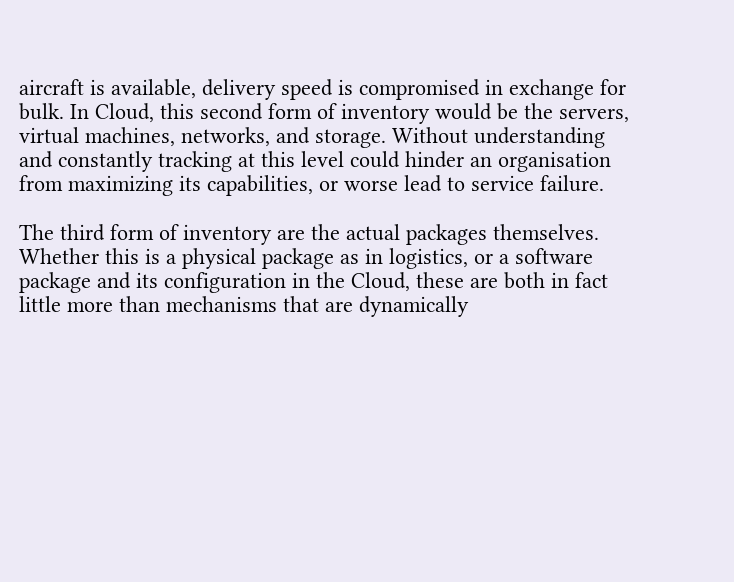aircraft is available, delivery speed is compromised in exchange for bulk. In Cloud, this second form of inventory would be the servers, virtual machines, networks, and storage. Without understanding and constantly tracking at this level could hinder an organisation from maximizing its capabilities, or worse lead to service failure.

The third form of inventory are the actual packages themselves. Whether this is a physical package as in logistics, or a software package and its configuration in the Cloud, these are both in fact little more than mechanisms that are dynamically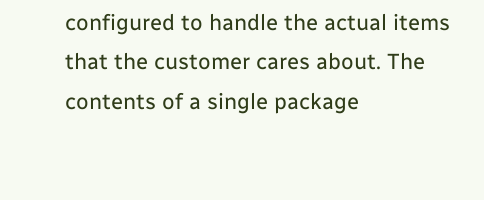configured to handle the actual items that the customer cares about. The contents of a single package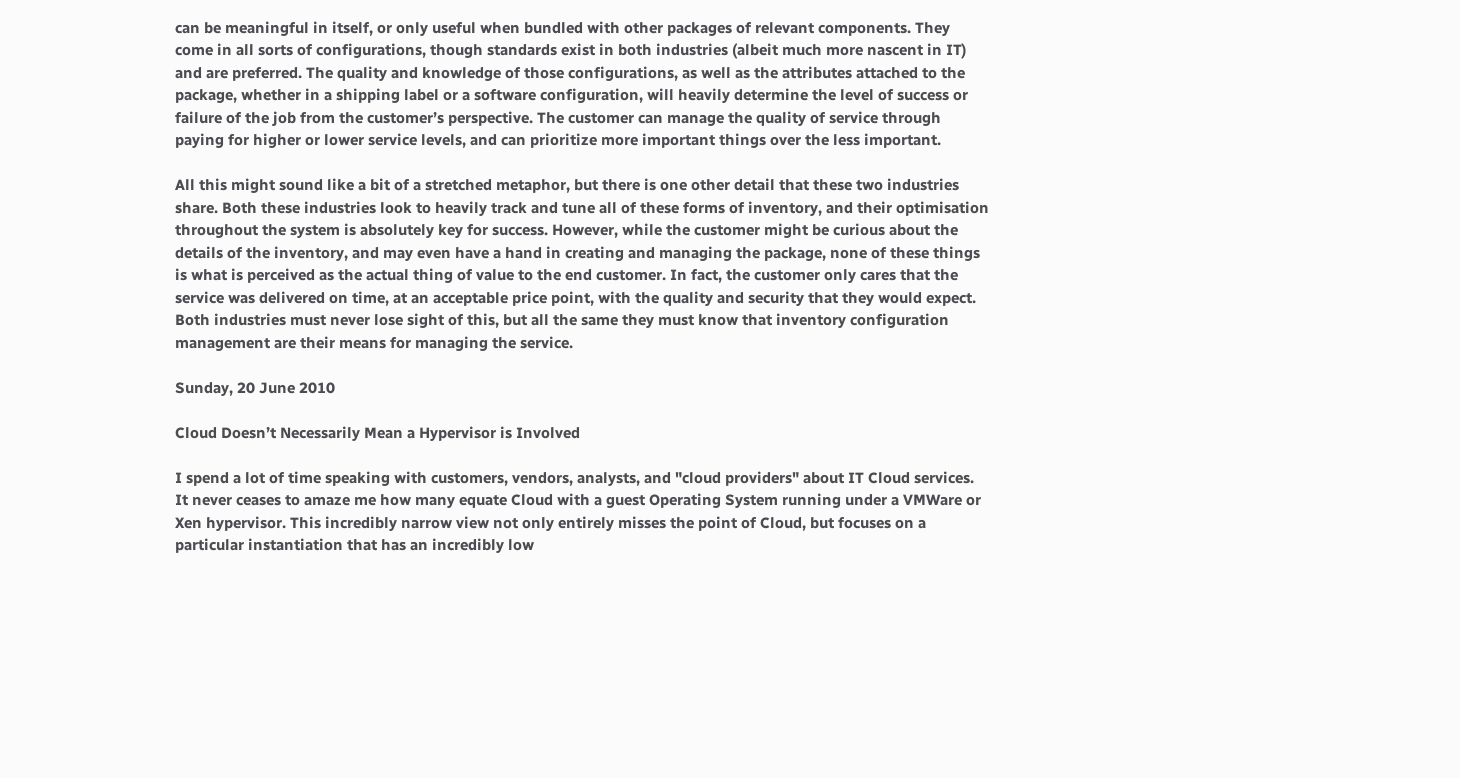can be meaningful in itself, or only useful when bundled with other packages of relevant components. They come in all sorts of configurations, though standards exist in both industries (albeit much more nascent in IT) and are preferred. The quality and knowledge of those configurations, as well as the attributes attached to the package, whether in a shipping label or a software configuration, will heavily determine the level of success or failure of the job from the customer’s perspective. The customer can manage the quality of service through paying for higher or lower service levels, and can prioritize more important things over the less important.

All this might sound like a bit of a stretched metaphor, but there is one other detail that these two industries share. Both these industries look to heavily track and tune all of these forms of inventory, and their optimisation throughout the system is absolutely key for success. However, while the customer might be curious about the details of the inventory, and may even have a hand in creating and managing the package, none of these things is what is perceived as the actual thing of value to the end customer. In fact, the customer only cares that the service was delivered on time, at an acceptable price point, with the quality and security that they would expect. Both industries must never lose sight of this, but all the same they must know that inventory configuration management are their means for managing the service.

Sunday, 20 June 2010

Cloud Doesn’t Necessarily Mean a Hypervisor is Involved

I spend a lot of time speaking with customers, vendors, analysts, and "cloud providers" about IT Cloud services. It never ceases to amaze me how many equate Cloud with a guest Operating System running under a VMWare or Xen hypervisor. This incredibly narrow view not only entirely misses the point of Cloud, but focuses on a particular instantiation that has an incredibly low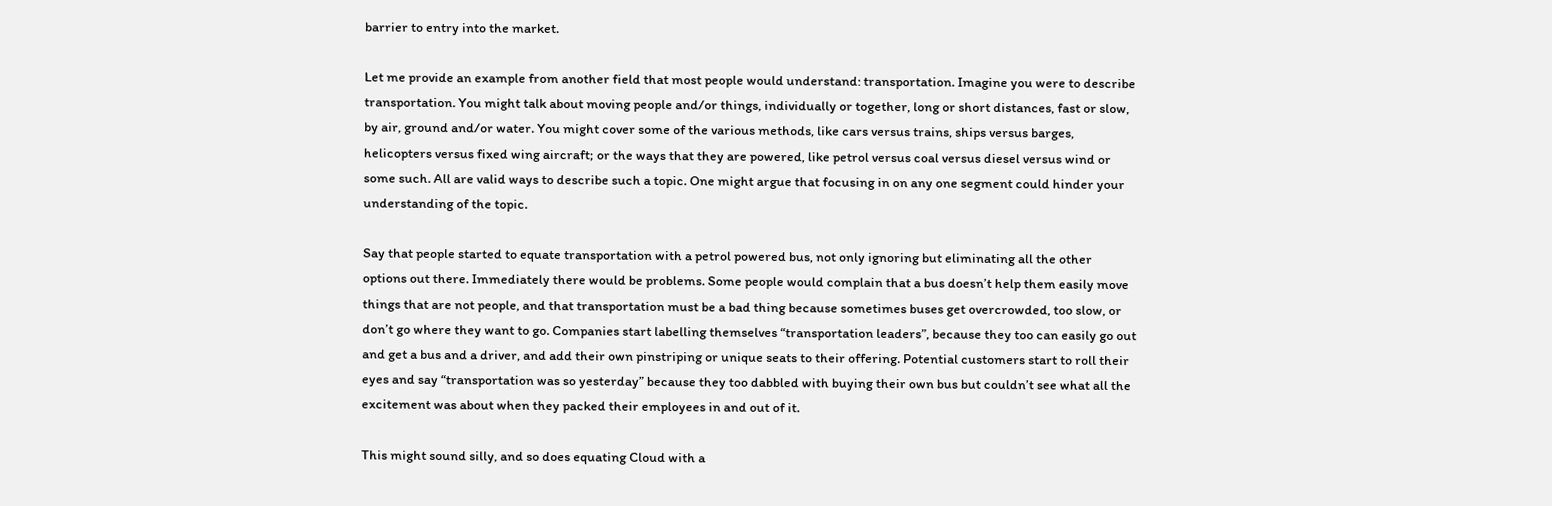barrier to entry into the market.

Let me provide an example from another field that most people would understand: transportation. Imagine you were to describe transportation. You might talk about moving people and/or things, individually or together, long or short distances, fast or slow, by air, ground and/or water. You might cover some of the various methods, like cars versus trains, ships versus barges, helicopters versus fixed wing aircraft; or the ways that they are powered, like petrol versus coal versus diesel versus wind or some such. All are valid ways to describe such a topic. One might argue that focusing in on any one segment could hinder your understanding of the topic.

Say that people started to equate transportation with a petrol powered bus, not only ignoring but eliminating all the other options out there. Immediately there would be problems. Some people would complain that a bus doesn’t help them easily move things that are not people, and that transportation must be a bad thing because sometimes buses get overcrowded, too slow, or don’t go where they want to go. Companies start labelling themselves “transportation leaders”, because they too can easily go out and get a bus and a driver, and add their own pinstriping or unique seats to their offering. Potential customers start to roll their eyes and say “transportation was so yesterday” because they too dabbled with buying their own bus but couldn’t see what all the excitement was about when they packed their employees in and out of it.

This might sound silly, and so does equating Cloud with a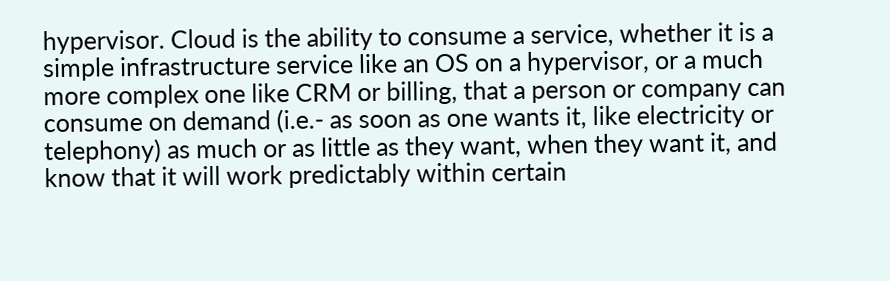hypervisor. Cloud is the ability to consume a service, whether it is a simple infrastructure service like an OS on a hypervisor, or a much more complex one like CRM or billing, that a person or company can consume on demand (i.e.- as soon as one wants it, like electricity or telephony) as much or as little as they want, when they want it, and know that it will work predictably within certain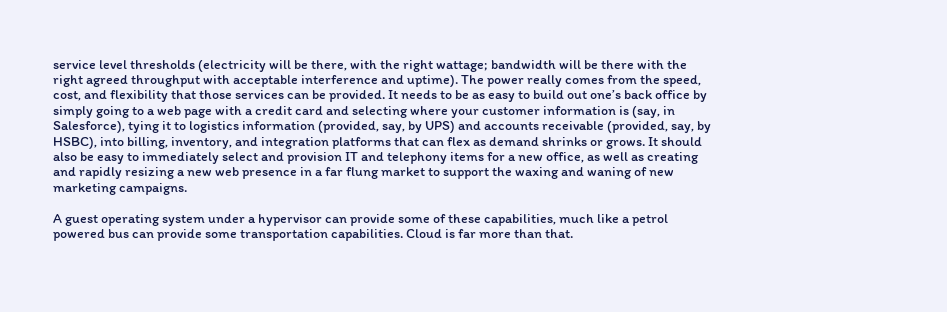service level thresholds (electricity will be there, with the right wattage; bandwidth will be there with the right agreed throughput with acceptable interference and uptime). The power really comes from the speed, cost, and flexibility that those services can be provided. It needs to be as easy to build out one’s back office by simply going to a web page with a credit card and selecting where your customer information is (say, in Salesforce), tying it to logistics information (provided, say, by UPS) and accounts receivable (provided, say, by HSBC), into billing, inventory, and integration platforms that can flex as demand shrinks or grows. It should also be easy to immediately select and provision IT and telephony items for a new office, as well as creating and rapidly resizing a new web presence in a far flung market to support the waxing and waning of new marketing campaigns.

A guest operating system under a hypervisor can provide some of these capabilities, much like a petrol powered bus can provide some transportation capabilities. Cloud is far more than that.